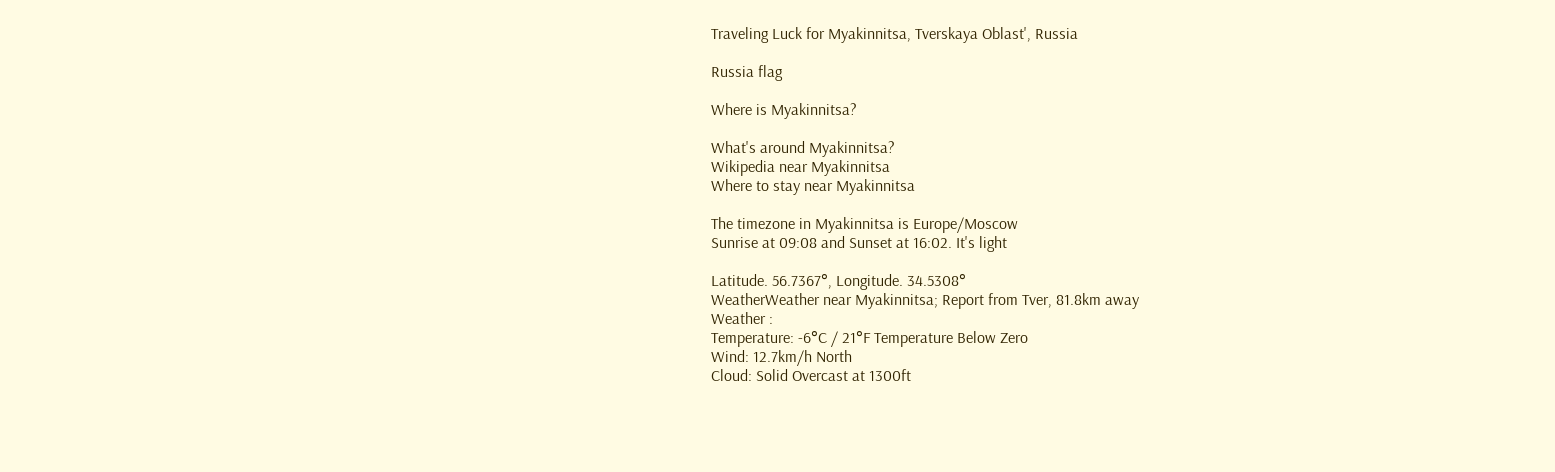Traveling Luck for Myakinnitsa, Tverskaya Oblast', Russia

Russia flag

Where is Myakinnitsa?

What's around Myakinnitsa?
Wikipedia near Myakinnitsa
Where to stay near Myakinnitsa

The timezone in Myakinnitsa is Europe/Moscow
Sunrise at 09:08 and Sunset at 16:02. It's light

Latitude. 56.7367°, Longitude. 34.5308°
WeatherWeather near Myakinnitsa; Report from Tver, 81.8km away
Weather :
Temperature: -6°C / 21°F Temperature Below Zero
Wind: 12.7km/h North
Cloud: Solid Overcast at 1300ft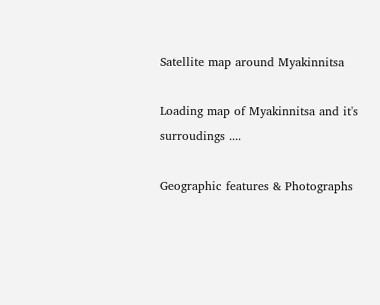Satellite map around Myakinnitsa

Loading map of Myakinnitsa and it's surroudings ....

Geographic features & Photographs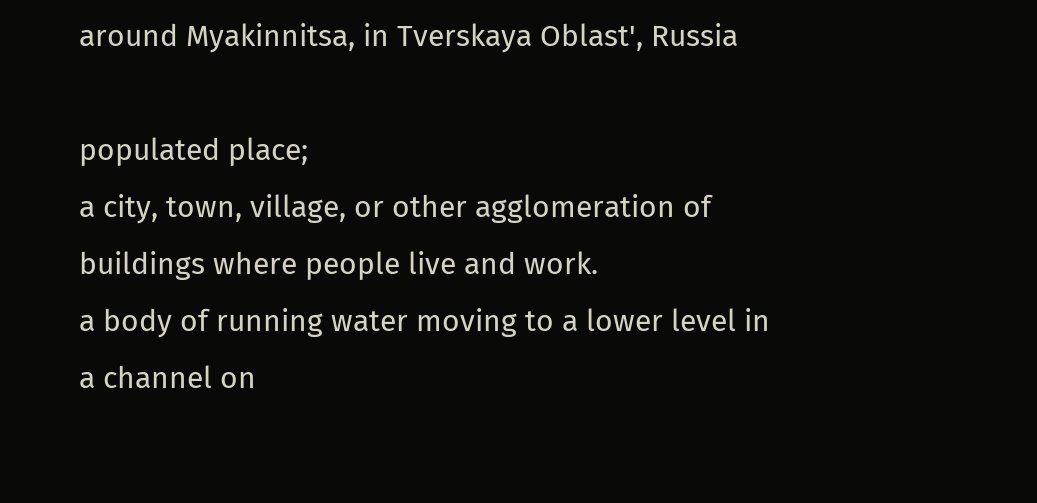around Myakinnitsa, in Tverskaya Oblast', Russia

populated place;
a city, town, village, or other agglomeration of buildings where people live and work.
a body of running water moving to a lower level in a channel on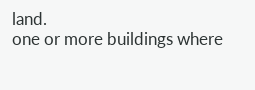land.
one or more buildings where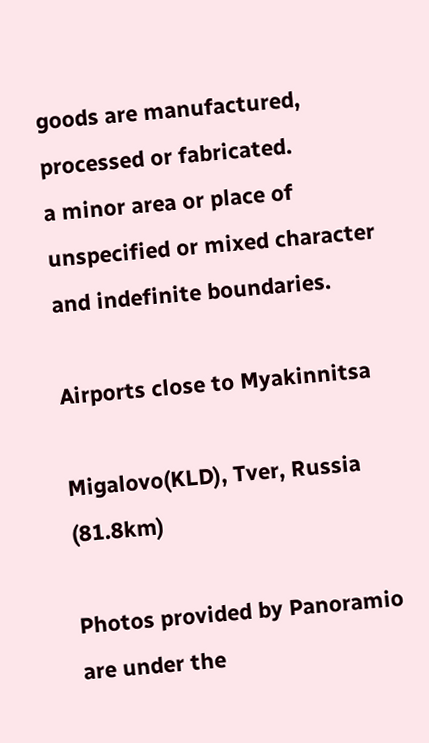goods are manufactured, processed or fabricated.
a minor area or place of unspecified or mixed character and indefinite boundaries.

Airports close to Myakinnitsa

Migalovo(KLD), Tver, Russia (81.8km)

Photos provided by Panoramio are under the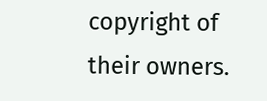copyright of their owners.